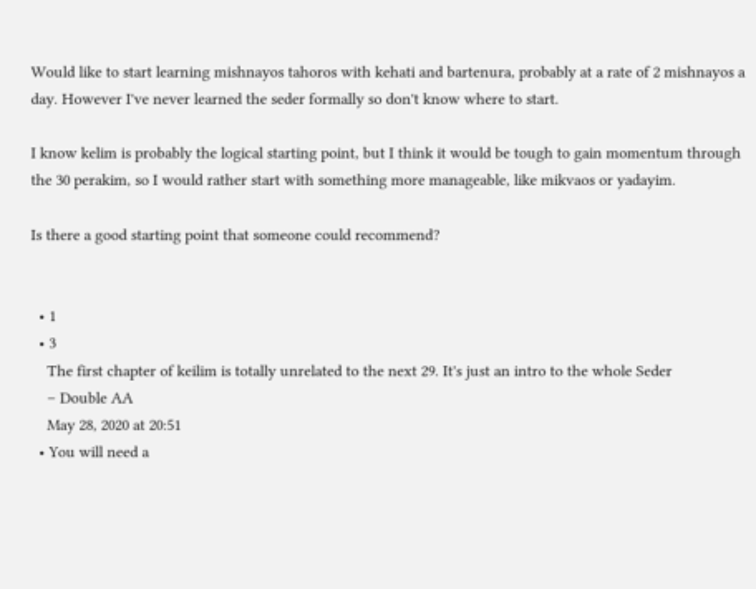Would like to start learning mishnayos tahoros with kehati and bartenura, probably at a rate of 2 mishnayos a day. However I've never learned the seder formally so don't know where to start.

I know kelim is probably the logical starting point, but I think it would be tough to gain momentum through the 30 perakim, so I would rather start with something more manageable, like mikvaos or yadayim.

Is there a good starting point that someone could recommend?


  • 1
  • 3
    The first chapter of keilim is totally unrelated to the next 29. It's just an intro to the whole Seder
    – Double AA
    May 28, 2020 at 20:51
  • You will need a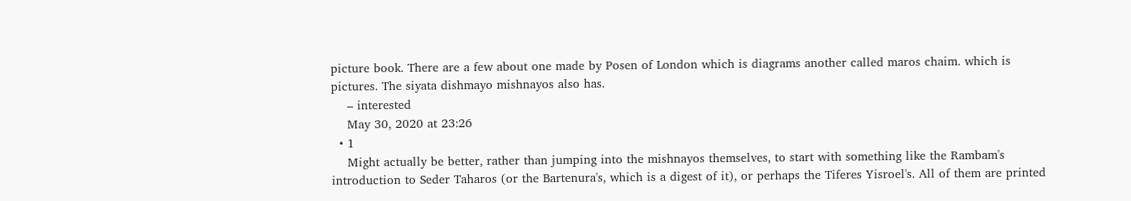picture book. There are a few about one made by Posen of London which is diagrams another called maros chaim. which is pictures. The siyata dishmayo mishnayos also has.
    – interested
    May 30, 2020 at 23:26
  • 1
    Might actually be better, rather than jumping into the mishnayos themselves, to start with something like the Rambam's introduction to Seder Taharos (or the Bartenura's, which is a digest of it), or perhaps the Tiferes Yisroel's. All of them are printed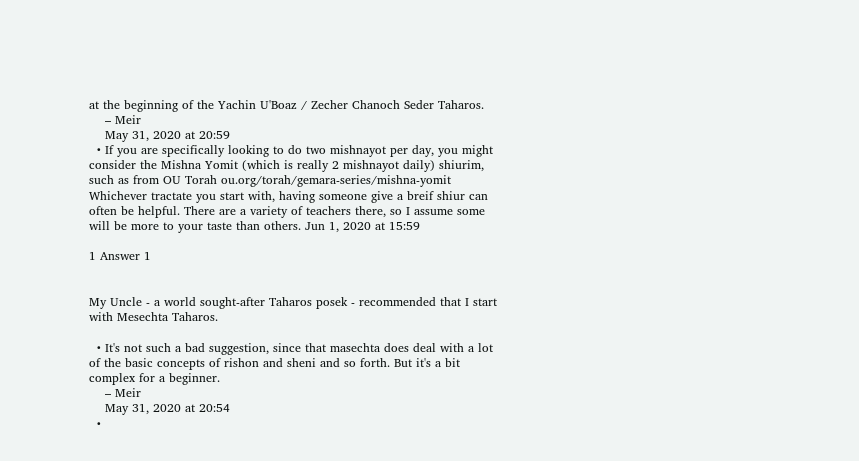at the beginning of the Yachin U'Boaz / Zecher Chanoch Seder Taharos.
    – Meir
    May 31, 2020 at 20:59
  • If you are specifically looking to do two mishnayot per day, you might consider the Mishna Yomit (which is really 2 mishnayot daily) shiurim, such as from OU Torah ou.org/torah/gemara-series/mishna-yomit Whichever tractate you start with, having someone give a breif shiur can often be helpful. There are a variety of teachers there, so I assume some will be more to your taste than others. Jun 1, 2020 at 15:59

1 Answer 1


My Uncle - a world sought-after Taharos posek - recommended that I start with Mesechta Taharos.

  • It's not such a bad suggestion, since that masechta does deal with a lot of the basic concepts of rishon and sheni and so forth. But it's a bit complex for a beginner.
    – Meir
    May 31, 2020 at 20:54
  •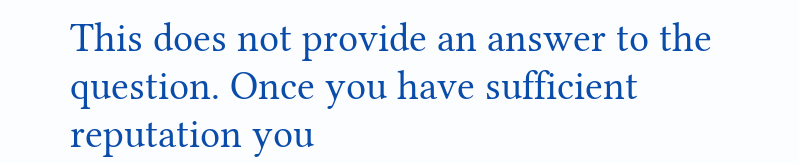This does not provide an answer to the question. Once you have sufficient reputation you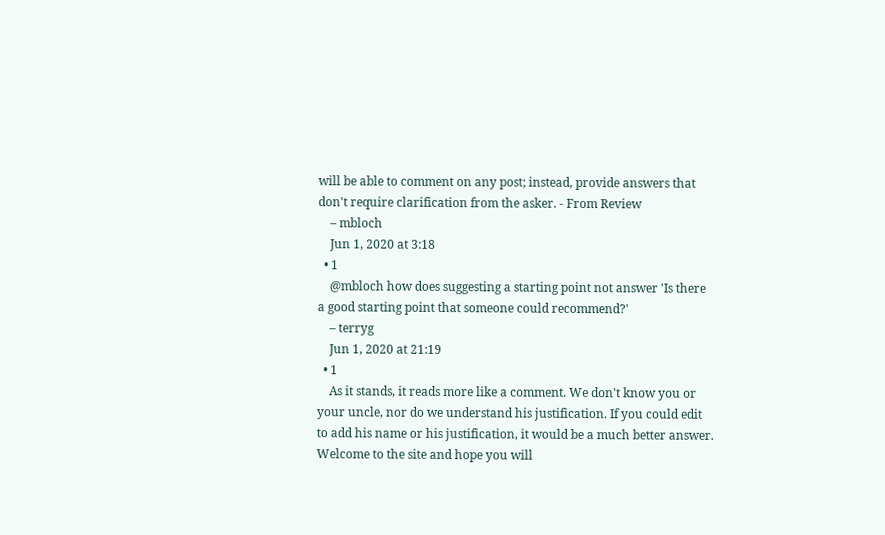will be able to comment on any post; instead, provide answers that don't require clarification from the asker. - From Review
    – mbloch
    Jun 1, 2020 at 3:18
  • 1
    @mbloch how does suggesting a starting point not answer 'Is there a good starting point that someone could recommend?'
    – terryg
    Jun 1, 2020 at 21:19
  • 1
    As it stands, it reads more like a comment. We don't know you or your uncle, nor do we understand his justification. If you could edit to add his name or his justification, it would be a much better answer. Welcome to the site and hope you will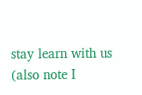stay learn with us (also note I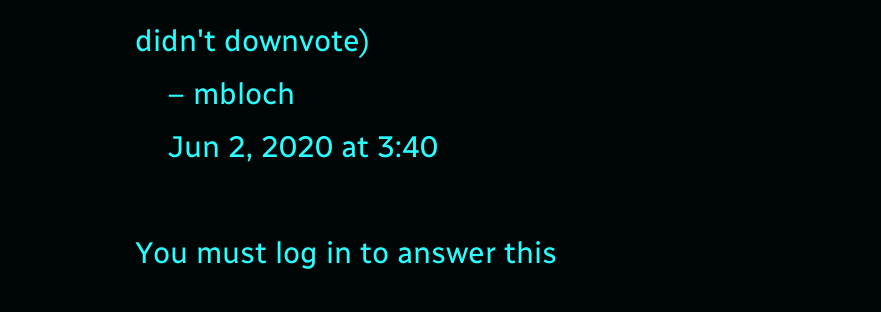didn't downvote)
    – mbloch
    Jun 2, 2020 at 3:40

You must log in to answer this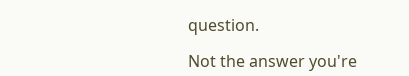question.

Not the answer you're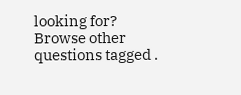looking for? Browse other questions tagged .